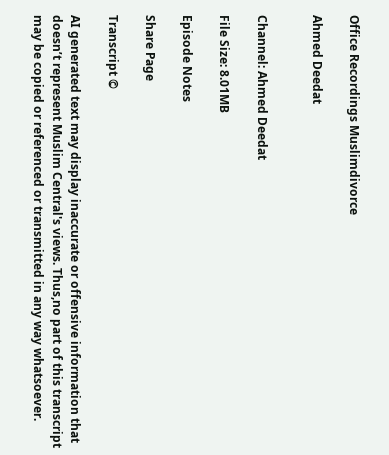Office Recordings Muslimdivorce

Ahmed Deedat


Channel: Ahmed Deedat

File Size: 8.01MB

Episode Notes

Share Page

Transcript ©

AI generated text may display inaccurate or offensive information that doesn’t represent Muslim Central's views. Thus,no part of this transcript may be copied or referenced or transmitted in any way whatsoever.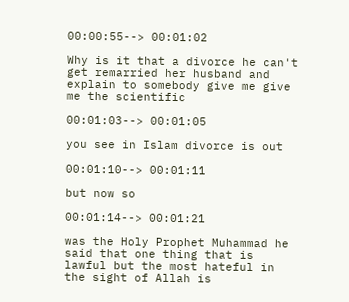00:00:55--> 00:01:02

Why is it that a divorce he can't get remarried her husband and explain to somebody give me give me the scientific

00:01:03--> 00:01:05

you see in Islam divorce is out

00:01:10--> 00:01:11

but now so

00:01:14--> 00:01:21

was the Holy Prophet Muhammad he said that one thing that is lawful but the most hateful in the sight of Allah is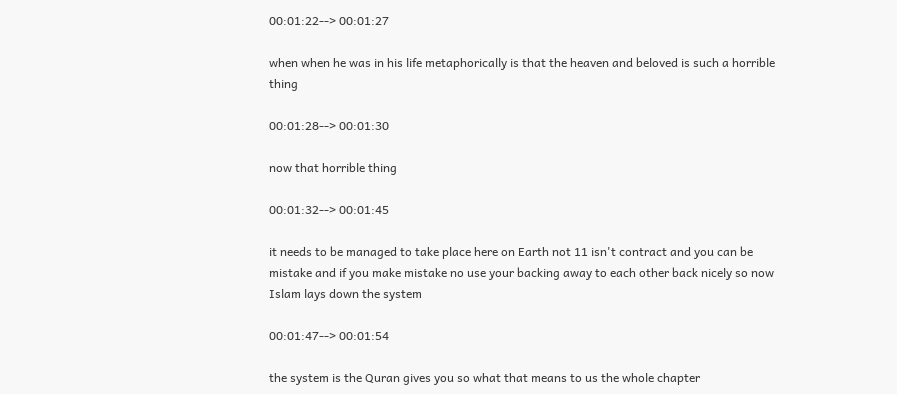00:01:22--> 00:01:27

when when he was in his life metaphorically is that the heaven and beloved is such a horrible thing

00:01:28--> 00:01:30

now that horrible thing

00:01:32--> 00:01:45

it needs to be managed to take place here on Earth not 11 isn't contract and you can be mistake and if you make mistake no use your backing away to each other back nicely so now Islam lays down the system

00:01:47--> 00:01:54

the system is the Quran gives you so what that means to us the whole chapter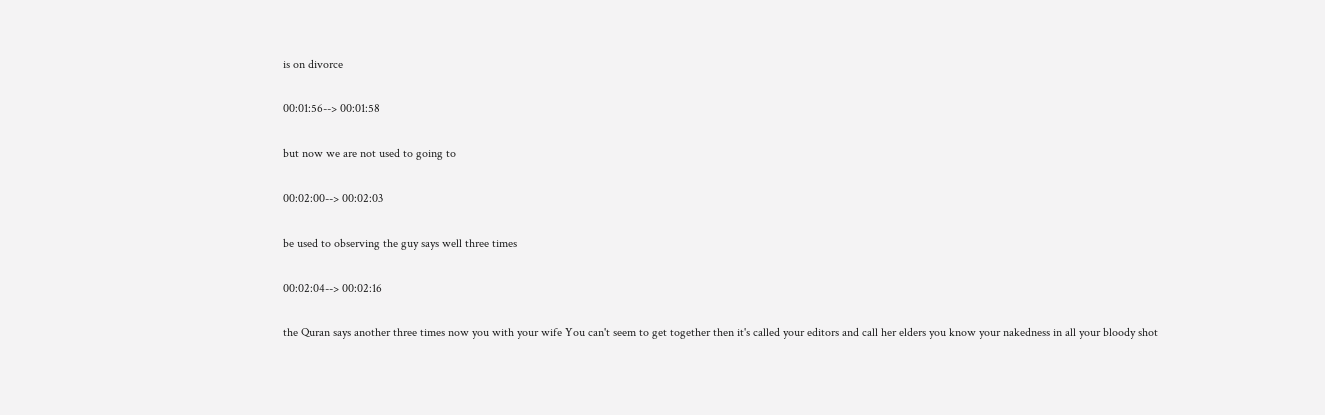is on divorce

00:01:56--> 00:01:58

but now we are not used to going to

00:02:00--> 00:02:03

be used to observing the guy says well three times

00:02:04--> 00:02:16

the Quran says another three times now you with your wife You can't seem to get together then it's called your editors and call her elders you know your nakedness in all your bloody shot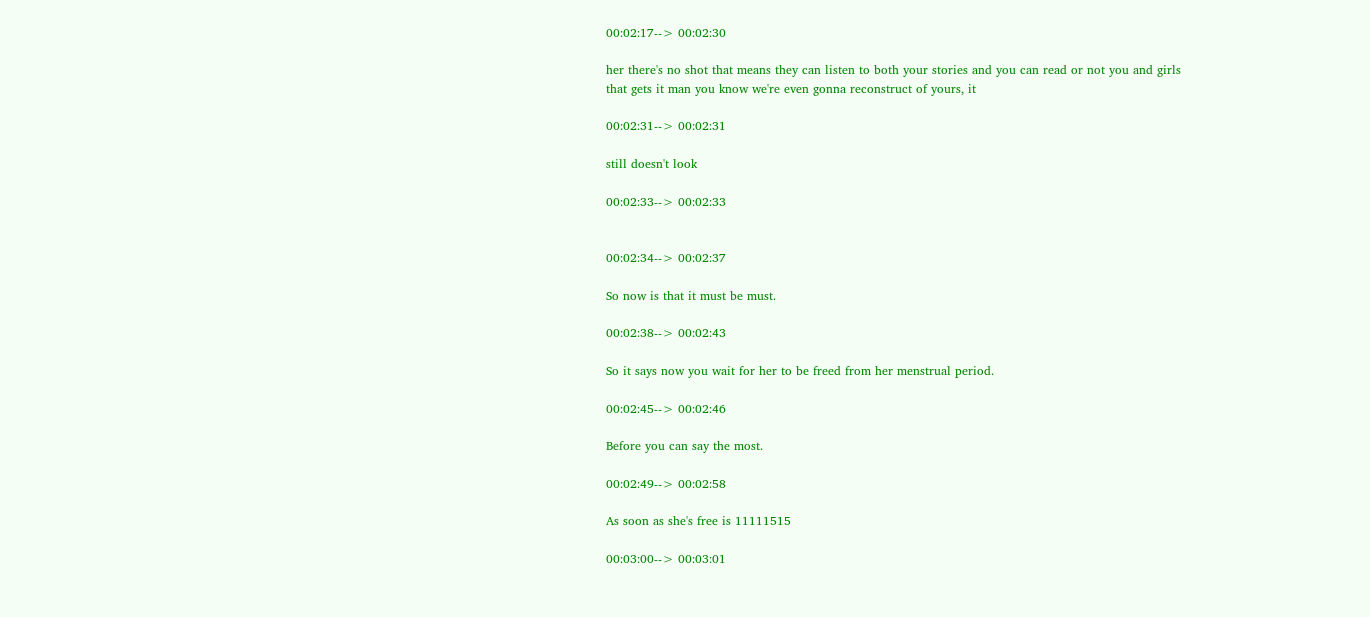00:02:17--> 00:02:30

her there's no shot that means they can listen to both your stories and you can read or not you and girls that gets it man you know we're even gonna reconstruct of yours, it

00:02:31--> 00:02:31

still doesn't look

00:02:33--> 00:02:33


00:02:34--> 00:02:37

So now is that it must be must.

00:02:38--> 00:02:43

So it says now you wait for her to be freed from her menstrual period.

00:02:45--> 00:02:46

Before you can say the most.

00:02:49--> 00:02:58

As soon as she's free is 11111515

00:03:00--> 00:03:01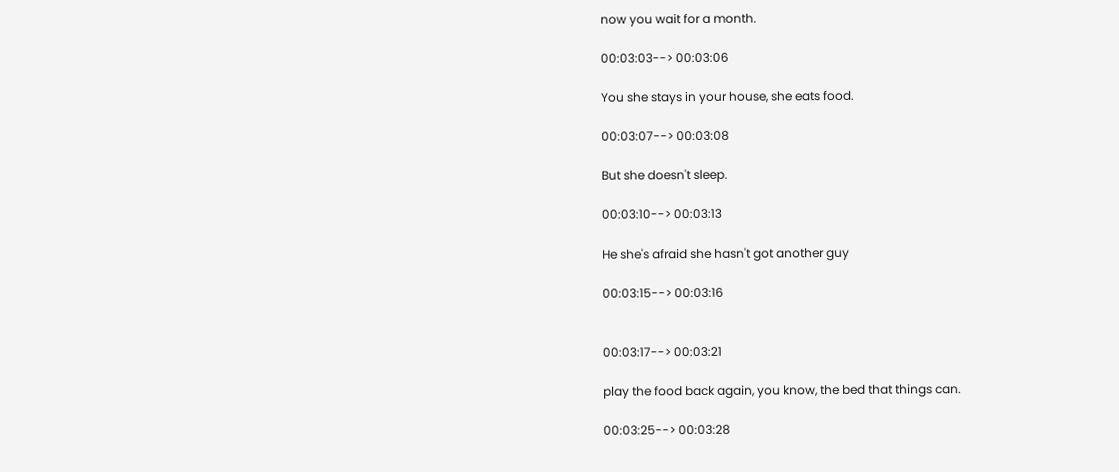now you wait for a month.

00:03:03--> 00:03:06

You she stays in your house, she eats food.

00:03:07--> 00:03:08

But she doesn't sleep.

00:03:10--> 00:03:13

He she's afraid she hasn't got another guy

00:03:15--> 00:03:16


00:03:17--> 00:03:21

play the food back again, you know, the bed that things can.

00:03:25--> 00:03:28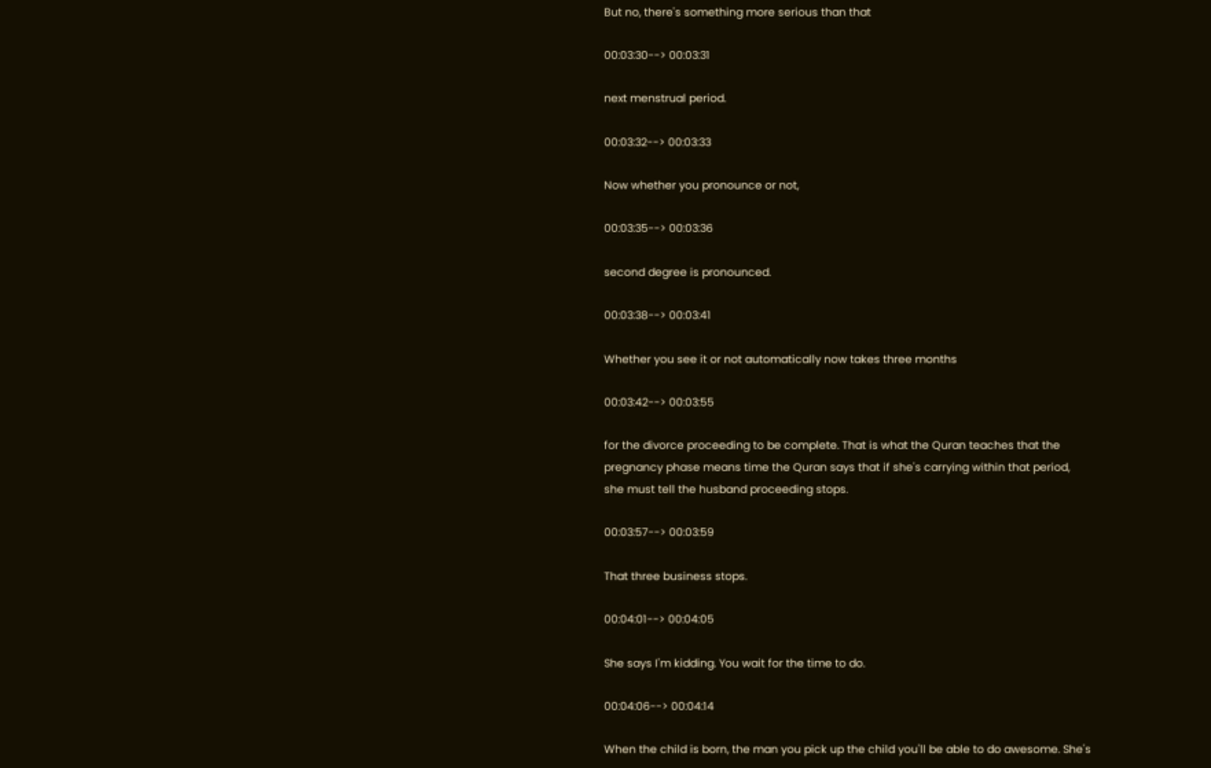But no, there's something more serious than that

00:03:30--> 00:03:31

next menstrual period.

00:03:32--> 00:03:33

Now whether you pronounce or not,

00:03:35--> 00:03:36

second degree is pronounced.

00:03:38--> 00:03:41

Whether you see it or not automatically now takes three months

00:03:42--> 00:03:55

for the divorce proceeding to be complete. That is what the Quran teaches that the pregnancy phase means time the Quran says that if she's carrying within that period, she must tell the husband proceeding stops.

00:03:57--> 00:03:59

That three business stops.

00:04:01--> 00:04:05

She says I'm kidding. You wait for the time to do.

00:04:06--> 00:04:14

When the child is born, the man you pick up the child you'll be able to do awesome. She's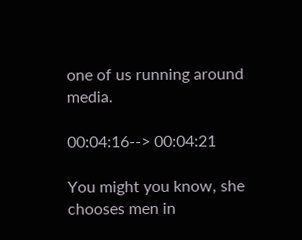one of us running around media.

00:04:16--> 00:04:21

You might you know, she chooses men in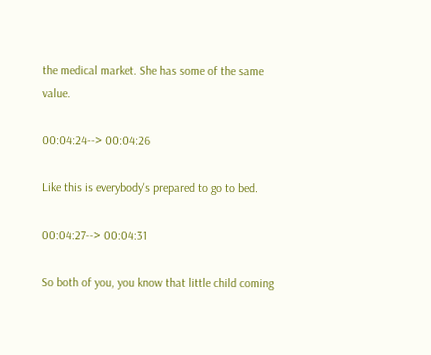the medical market. She has some of the same value.

00:04:24--> 00:04:26

Like this is everybody's prepared to go to bed.

00:04:27--> 00:04:31

So both of you, you know that little child coming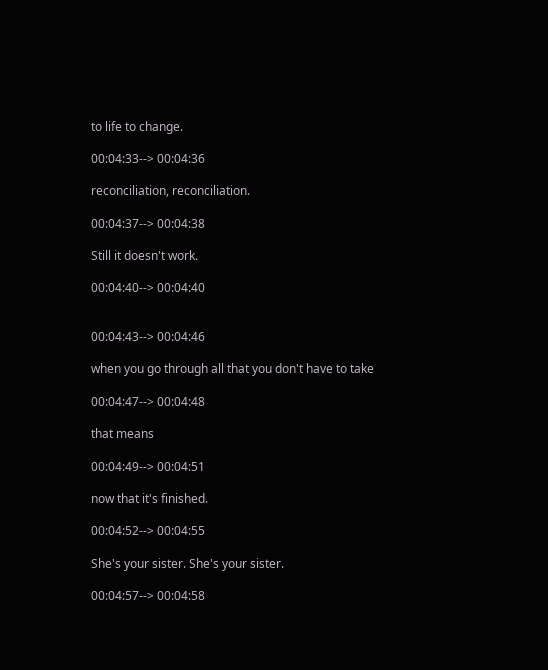to life to change.

00:04:33--> 00:04:36

reconciliation, reconciliation.

00:04:37--> 00:04:38

Still it doesn't work.

00:04:40--> 00:04:40


00:04:43--> 00:04:46

when you go through all that you don't have to take

00:04:47--> 00:04:48

that means

00:04:49--> 00:04:51

now that it's finished.

00:04:52--> 00:04:55

She's your sister. She's your sister.

00:04:57--> 00:04:58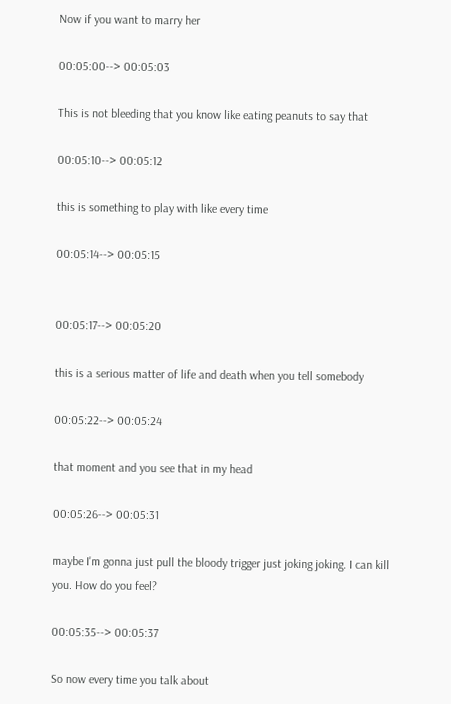Now if you want to marry her

00:05:00--> 00:05:03

This is not bleeding that you know like eating peanuts to say that

00:05:10--> 00:05:12

this is something to play with like every time

00:05:14--> 00:05:15


00:05:17--> 00:05:20

this is a serious matter of life and death when you tell somebody

00:05:22--> 00:05:24

that moment and you see that in my head

00:05:26--> 00:05:31

maybe I'm gonna just pull the bloody trigger just joking joking. I can kill you. How do you feel?

00:05:35--> 00:05:37

So now every time you talk about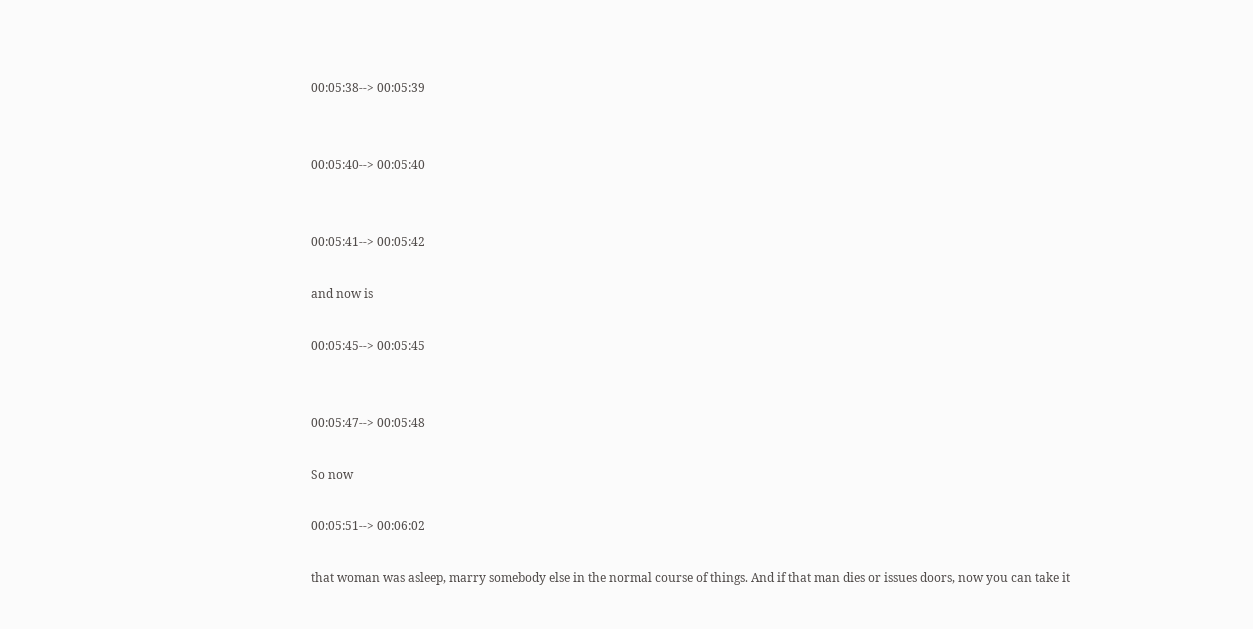00:05:38--> 00:05:39


00:05:40--> 00:05:40


00:05:41--> 00:05:42

and now is

00:05:45--> 00:05:45


00:05:47--> 00:05:48

So now

00:05:51--> 00:06:02

that woman was asleep, marry somebody else in the normal course of things. And if that man dies or issues doors, now you can take it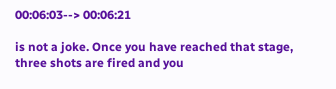00:06:03--> 00:06:21

is not a joke. Once you have reached that stage, three shots are fired and you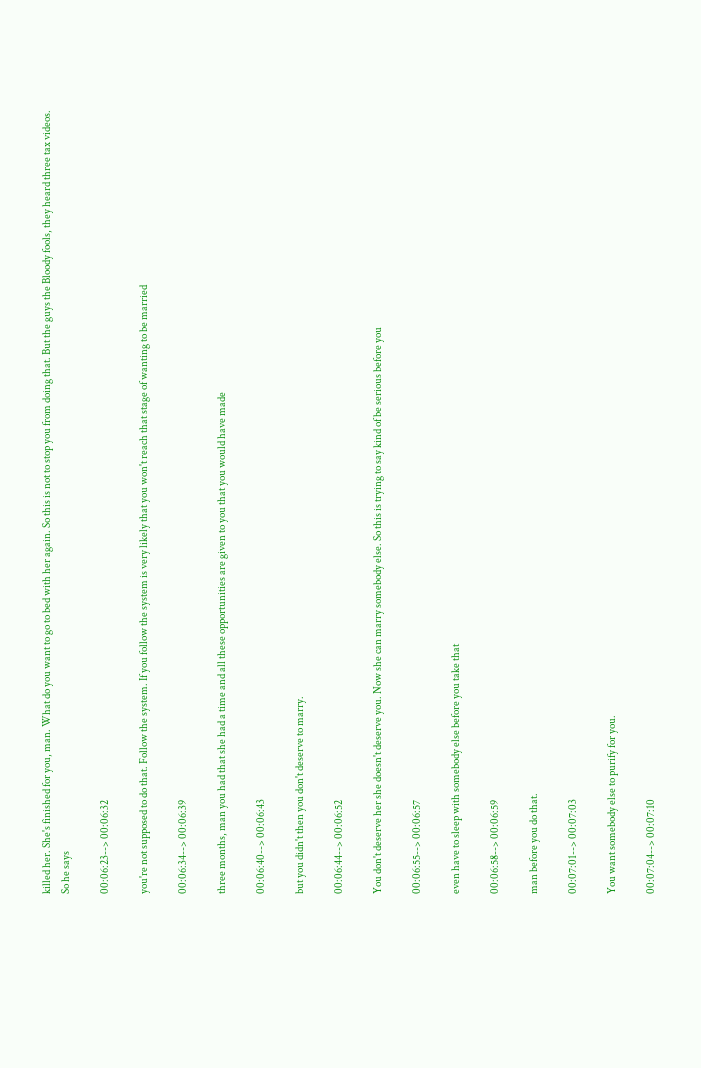killed her. She's finished for you, man. What do you want to go to bed with her again. So this is not to stop you from doing that. But the guys the Bloody fools, they heard three tax videos. So he says

00:06:23--> 00:06:32

you're not supposed to do that. Follow the system. If you follow the system is very likely that you won't reach that stage of wanting to be married

00:06:34--> 00:06:39

three months, man you had that she had a time and all these opportunities are given to you that you would have made

00:06:40--> 00:06:43

but you didn't then you don't deserve to marry.

00:06:44--> 00:06:52

You don't deserve her she doesn't deserve you. Now she can marry somebody else. So this is trying to say kind of be serious before you

00:06:55--> 00:06:57

even have to sleep with somebody else before you take that

00:06:58--> 00:06:59

man before you do that.

00:07:01--> 00:07:03

You want somebody else to purify for you.

00:07:04--> 00:07:10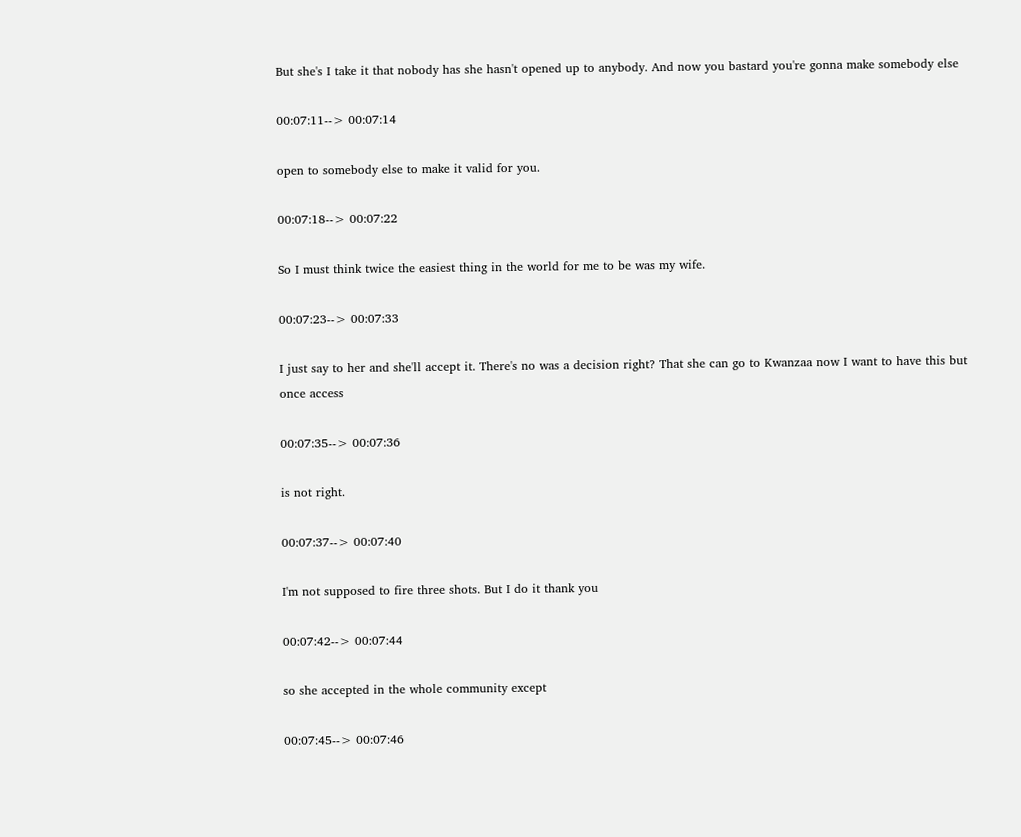But she's I take it that nobody has she hasn't opened up to anybody. And now you bastard you're gonna make somebody else

00:07:11--> 00:07:14

open to somebody else to make it valid for you.

00:07:18--> 00:07:22

So I must think twice the easiest thing in the world for me to be was my wife.

00:07:23--> 00:07:33

I just say to her and she'll accept it. There's no was a decision right? That she can go to Kwanzaa now I want to have this but once access

00:07:35--> 00:07:36

is not right.

00:07:37--> 00:07:40

I'm not supposed to fire three shots. But I do it thank you

00:07:42--> 00:07:44

so she accepted in the whole community except

00:07:45--> 00:07:46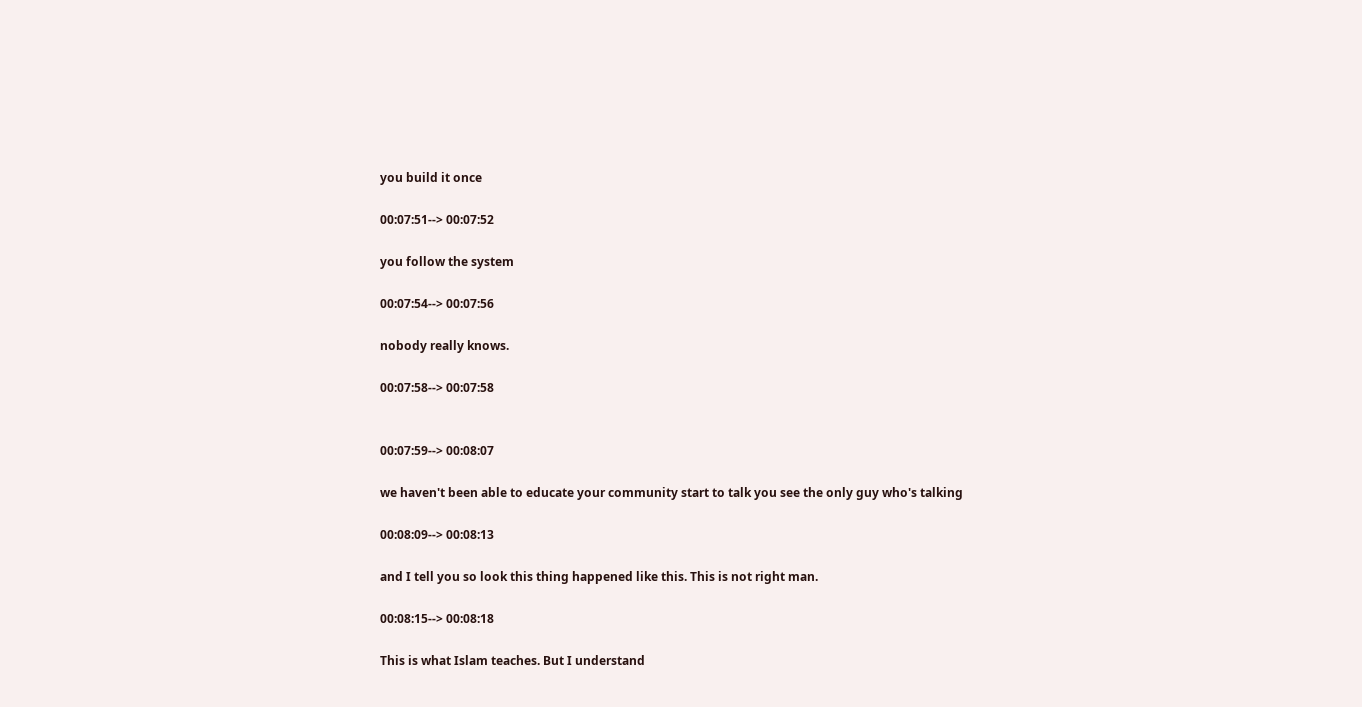you build it once

00:07:51--> 00:07:52

you follow the system

00:07:54--> 00:07:56

nobody really knows.

00:07:58--> 00:07:58


00:07:59--> 00:08:07

we haven't been able to educate your community start to talk you see the only guy who's talking

00:08:09--> 00:08:13

and I tell you so look this thing happened like this. This is not right man.

00:08:15--> 00:08:18

This is what Islam teaches. But I understand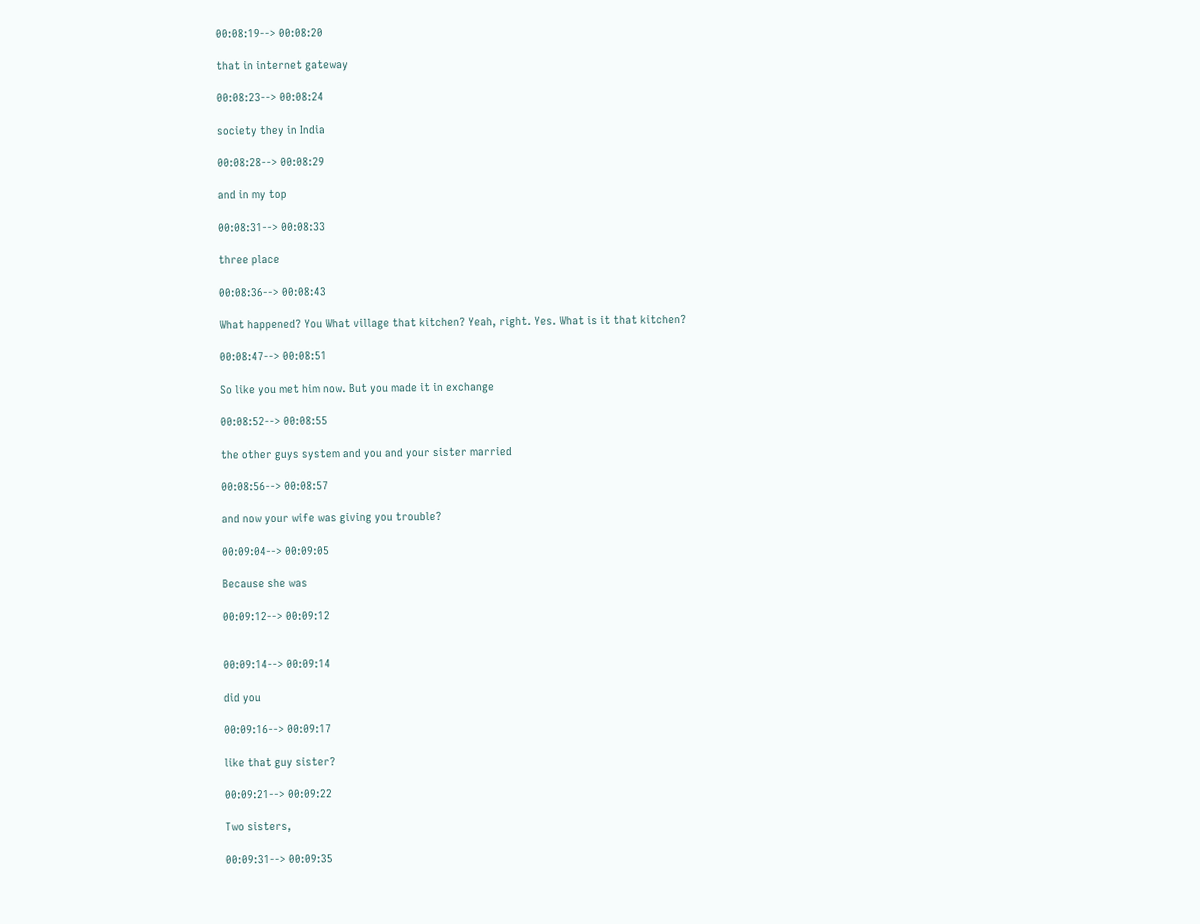00:08:19--> 00:08:20

that in internet gateway

00:08:23--> 00:08:24

society they in India

00:08:28--> 00:08:29

and in my top

00:08:31--> 00:08:33

three place

00:08:36--> 00:08:43

What happened? You What village that kitchen? Yeah, right. Yes. What is it that kitchen?

00:08:47--> 00:08:51

So like you met him now. But you made it in exchange

00:08:52--> 00:08:55

the other guys system and you and your sister married

00:08:56--> 00:08:57

and now your wife was giving you trouble?

00:09:04--> 00:09:05

Because she was

00:09:12--> 00:09:12


00:09:14--> 00:09:14

did you

00:09:16--> 00:09:17

like that guy sister?

00:09:21--> 00:09:22

Two sisters,

00:09:31--> 00:09:35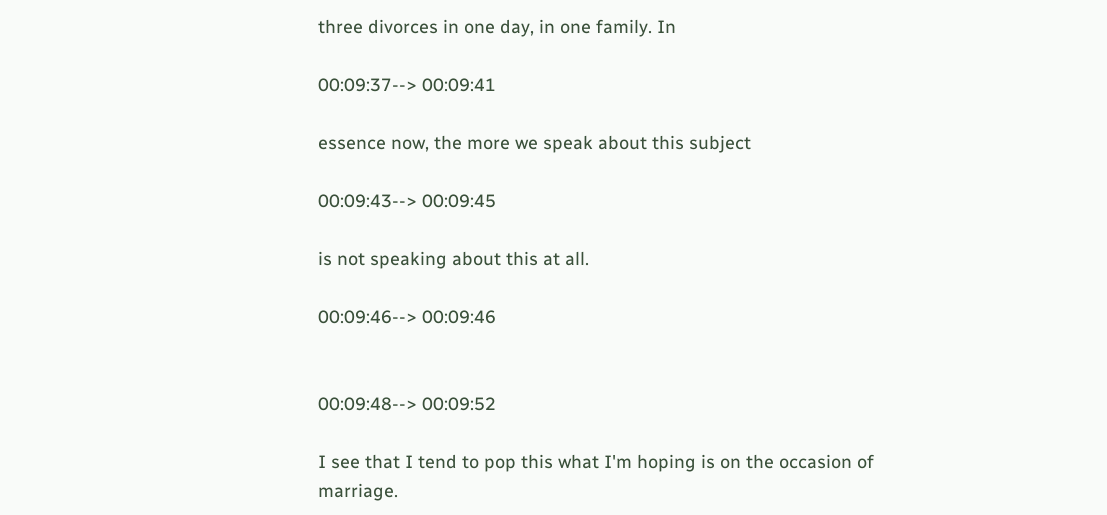three divorces in one day, in one family. In

00:09:37--> 00:09:41

essence now, the more we speak about this subject

00:09:43--> 00:09:45

is not speaking about this at all.

00:09:46--> 00:09:46


00:09:48--> 00:09:52

I see that I tend to pop this what I'm hoping is on the occasion of marriage.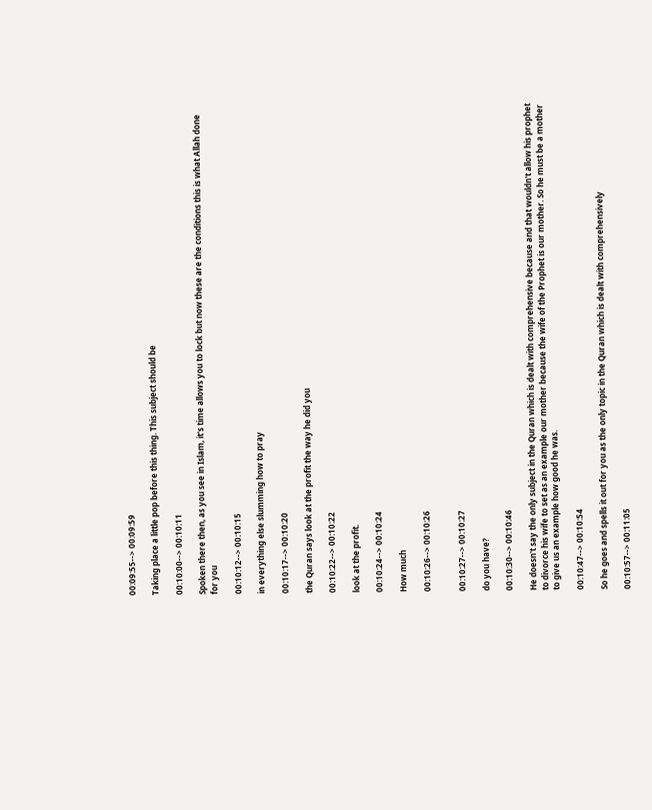00:09:55--> 00:09:59

Taking place a little pop before this thing. This subject should be

00:10:00--> 00:10:11

Spoken there then, as you see in Islam, it's time allows you to lock but now these are the conditions this is what Allah done for you

00:10:12--> 00:10:15

in everything else slumming how to pray

00:10:17--> 00:10:20

the Quran says look at the profit the way he did you

00:10:22--> 00:10:22

look at the profit.

00:10:24--> 00:10:24

How much

00:10:26--> 00:10:26


00:10:27--> 00:10:27

do you have?

00:10:30--> 00:10:46

He doesn't say the only subject in the Quran which is dealt with comprehensive because and that wouldn't allow his prophet to divorce his wife to set as an example our mother because the wife of the Prophet is our mother. So he must be a mother to give us an example how good he was.

00:10:47--> 00:10:54

So he goes and spells it out for you as the only topic in the Quran which is dealt with comprehensively

00:10:57--> 00:11:05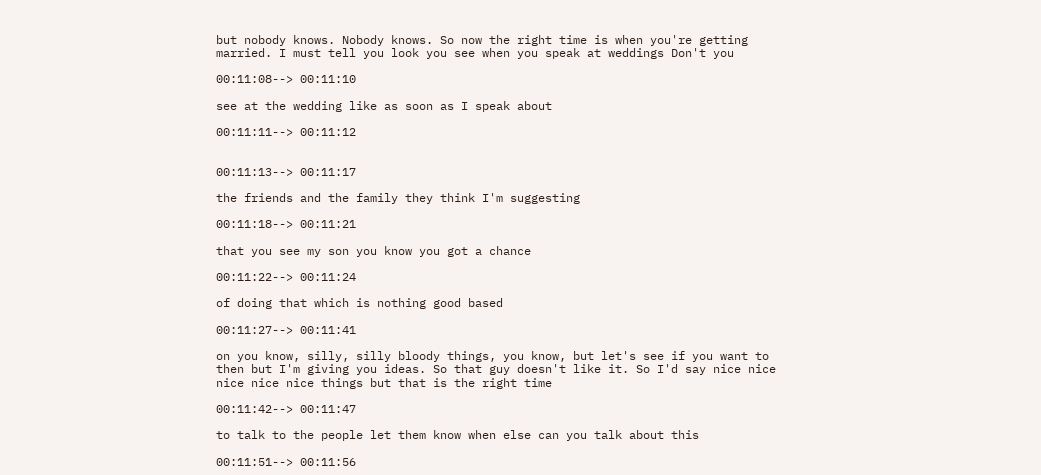but nobody knows. Nobody knows. So now the right time is when you're getting married. I must tell you look you see when you speak at weddings Don't you

00:11:08--> 00:11:10

see at the wedding like as soon as I speak about

00:11:11--> 00:11:12


00:11:13--> 00:11:17

the friends and the family they think I'm suggesting

00:11:18--> 00:11:21

that you see my son you know you got a chance

00:11:22--> 00:11:24

of doing that which is nothing good based

00:11:27--> 00:11:41

on you know, silly, silly bloody things, you know, but let's see if you want to then but I'm giving you ideas. So that guy doesn't like it. So I'd say nice nice nice nice nice things but that is the right time

00:11:42--> 00:11:47

to talk to the people let them know when else can you talk about this

00:11:51--> 00:11:56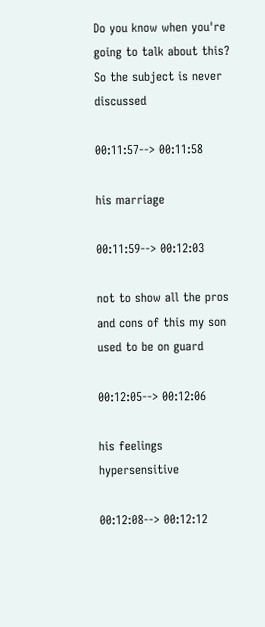Do you know when you're going to talk about this? So the subject is never discussed

00:11:57--> 00:11:58

his marriage

00:11:59--> 00:12:03

not to show all the pros and cons of this my son used to be on guard

00:12:05--> 00:12:06

his feelings hypersensitive

00:12:08--> 00:12:12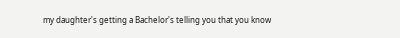my daughter's getting a Bachelor's telling you that you know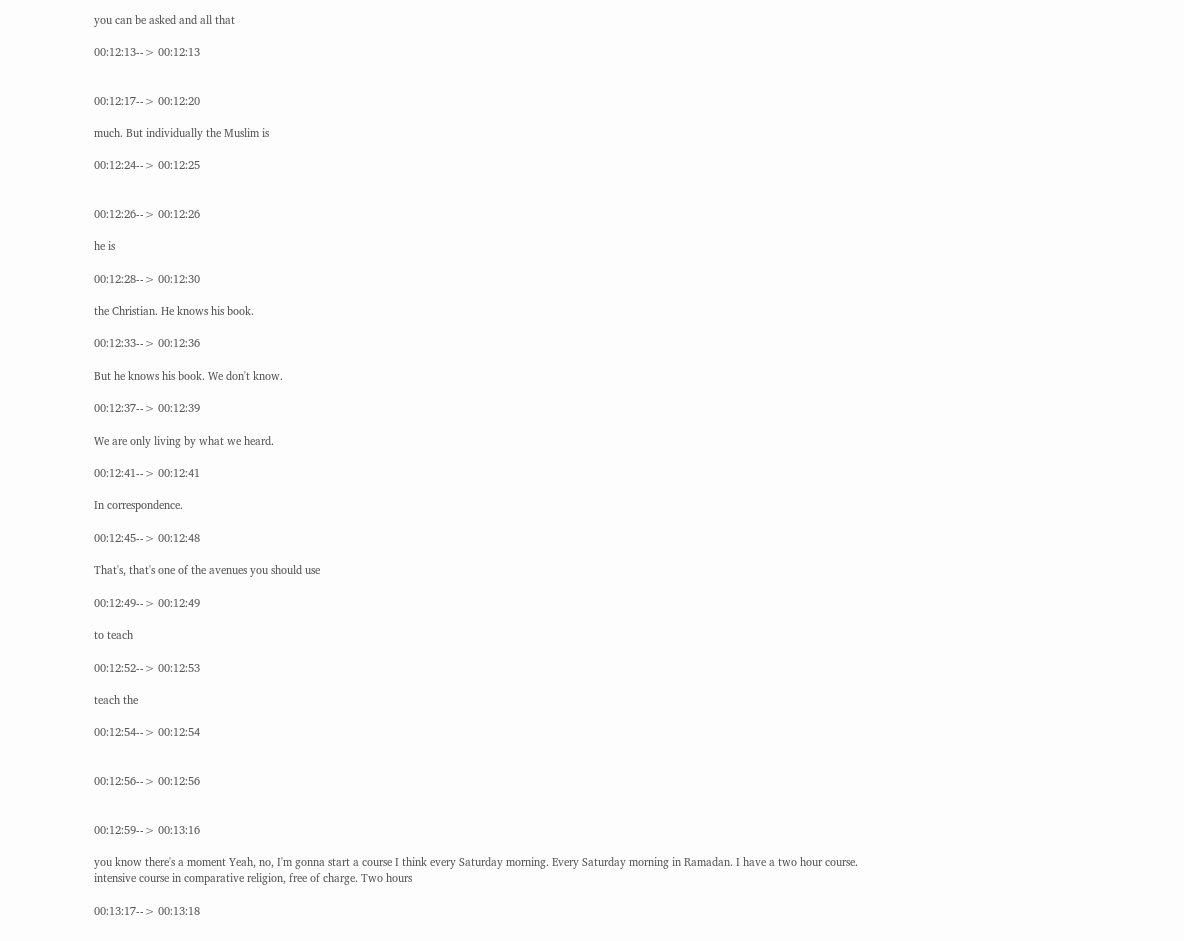you can be asked and all that

00:12:13--> 00:12:13


00:12:17--> 00:12:20

much. But individually the Muslim is

00:12:24--> 00:12:25


00:12:26--> 00:12:26

he is

00:12:28--> 00:12:30

the Christian. He knows his book.

00:12:33--> 00:12:36

But he knows his book. We don't know.

00:12:37--> 00:12:39

We are only living by what we heard.

00:12:41--> 00:12:41

In correspondence.

00:12:45--> 00:12:48

That's, that's one of the avenues you should use

00:12:49--> 00:12:49

to teach

00:12:52--> 00:12:53

teach the

00:12:54--> 00:12:54


00:12:56--> 00:12:56


00:12:59--> 00:13:16

you know there's a moment Yeah, no, I'm gonna start a course I think every Saturday morning. Every Saturday morning in Ramadan. I have a two hour course. intensive course in comparative religion, free of charge. Two hours

00:13:17--> 00:13:18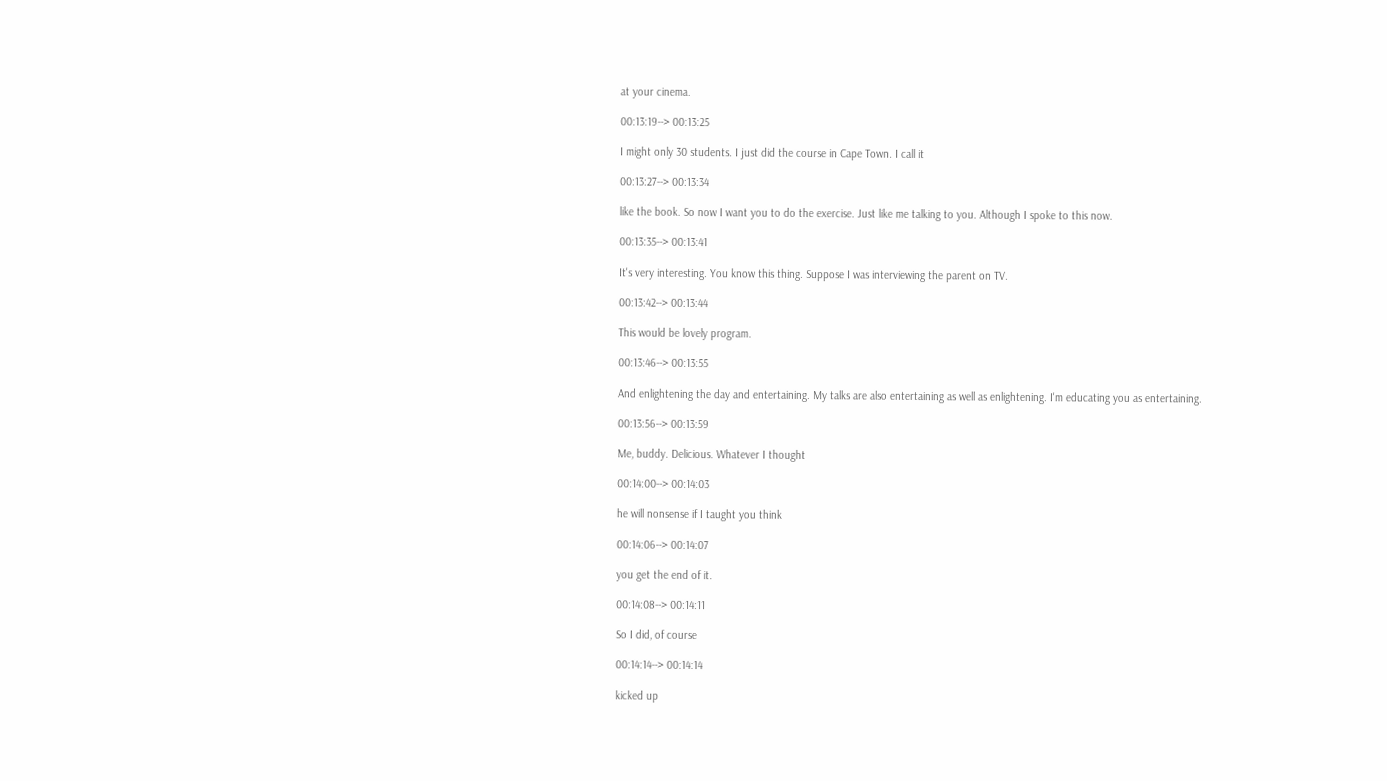at your cinema.

00:13:19--> 00:13:25

I might only 30 students. I just did the course in Cape Town. I call it

00:13:27--> 00:13:34

like the book. So now I want you to do the exercise. Just like me talking to you. Although I spoke to this now.

00:13:35--> 00:13:41

It's very interesting. You know this thing. Suppose I was interviewing the parent on TV.

00:13:42--> 00:13:44

This would be lovely program.

00:13:46--> 00:13:55

And enlightening the day and entertaining. My talks are also entertaining as well as enlightening. I'm educating you as entertaining.

00:13:56--> 00:13:59

Me, buddy. Delicious. Whatever I thought

00:14:00--> 00:14:03

he will nonsense if I taught you think

00:14:06--> 00:14:07

you get the end of it.

00:14:08--> 00:14:11

So I did, of course

00:14:14--> 00:14:14

kicked up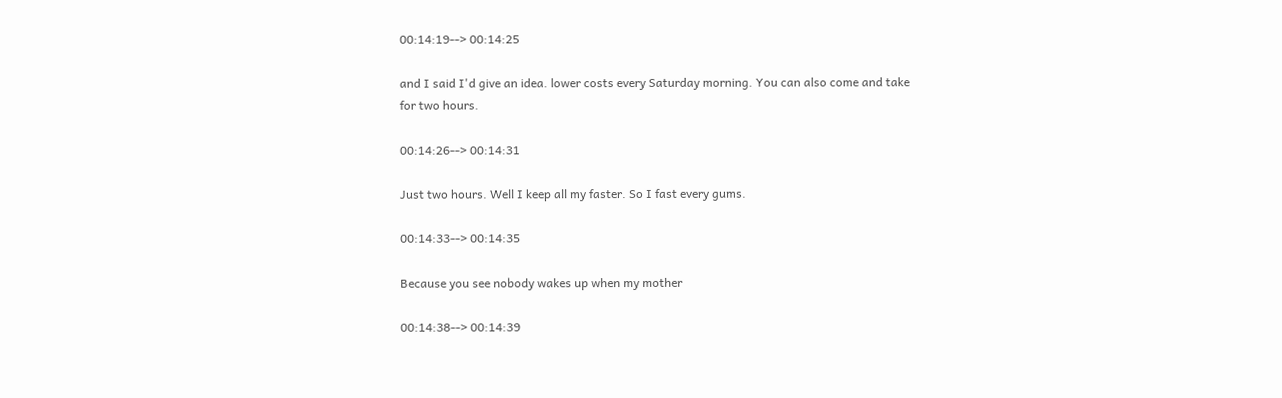00:14:19--> 00:14:25

and I said I'd give an idea. lower costs every Saturday morning. You can also come and take for two hours.

00:14:26--> 00:14:31

Just two hours. Well I keep all my faster. So I fast every gums.

00:14:33--> 00:14:35

Because you see nobody wakes up when my mother

00:14:38--> 00:14:39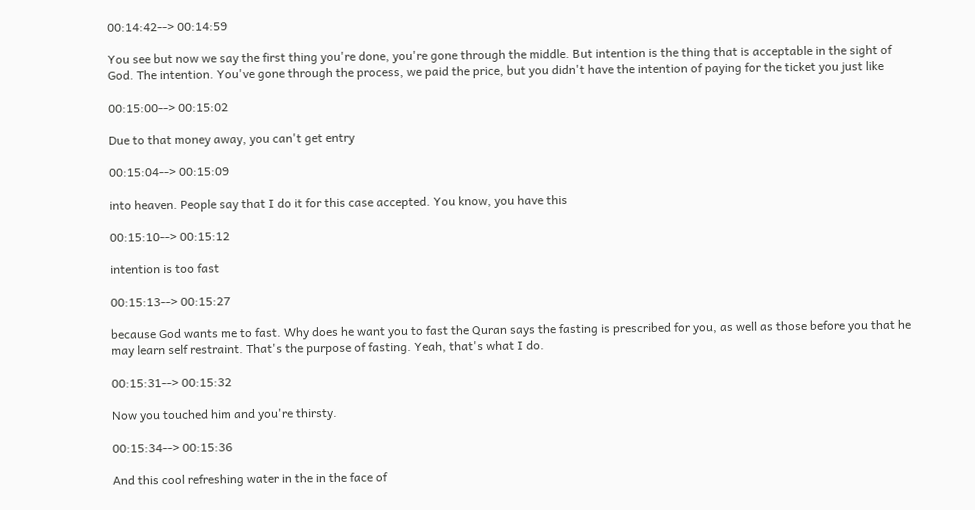00:14:42--> 00:14:59

You see but now we say the first thing you're done, you're gone through the middle. But intention is the thing that is acceptable in the sight of God. The intention. You've gone through the process, we paid the price, but you didn't have the intention of paying for the ticket you just like

00:15:00--> 00:15:02

Due to that money away, you can't get entry

00:15:04--> 00:15:09

into heaven. People say that I do it for this case accepted. You know, you have this

00:15:10--> 00:15:12

intention is too fast

00:15:13--> 00:15:27

because God wants me to fast. Why does he want you to fast the Quran says the fasting is prescribed for you, as well as those before you that he may learn self restraint. That's the purpose of fasting. Yeah, that's what I do.

00:15:31--> 00:15:32

Now you touched him and you're thirsty.

00:15:34--> 00:15:36

And this cool refreshing water in the in the face of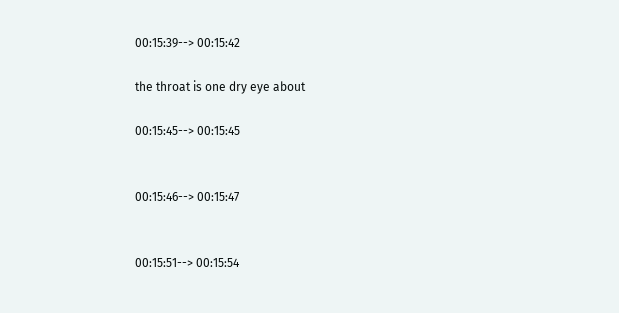00:15:39--> 00:15:42

the throat is one dry eye about

00:15:45--> 00:15:45


00:15:46--> 00:15:47


00:15:51--> 00:15:54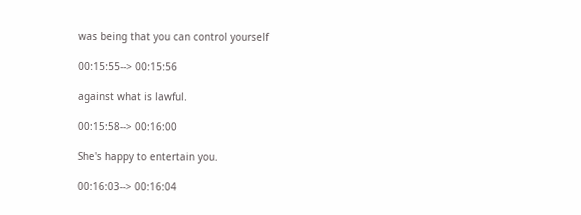was being that you can control yourself

00:15:55--> 00:15:56

against what is lawful.

00:15:58--> 00:16:00

She's happy to entertain you.

00:16:03--> 00:16:04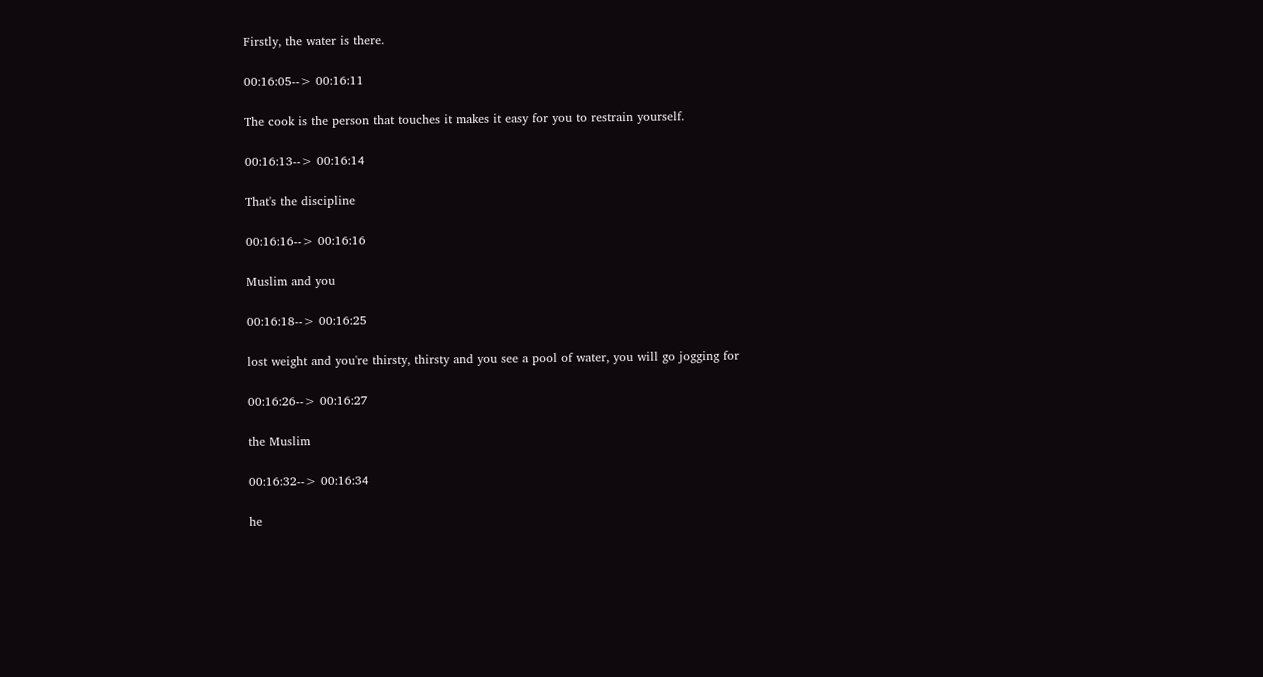Firstly, the water is there.

00:16:05--> 00:16:11

The cook is the person that touches it makes it easy for you to restrain yourself.

00:16:13--> 00:16:14

That's the discipline

00:16:16--> 00:16:16

Muslim and you

00:16:18--> 00:16:25

lost weight and you're thirsty, thirsty and you see a pool of water, you will go jogging for

00:16:26--> 00:16:27

the Muslim

00:16:32--> 00:16:34

he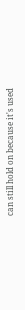can still hold on because it's used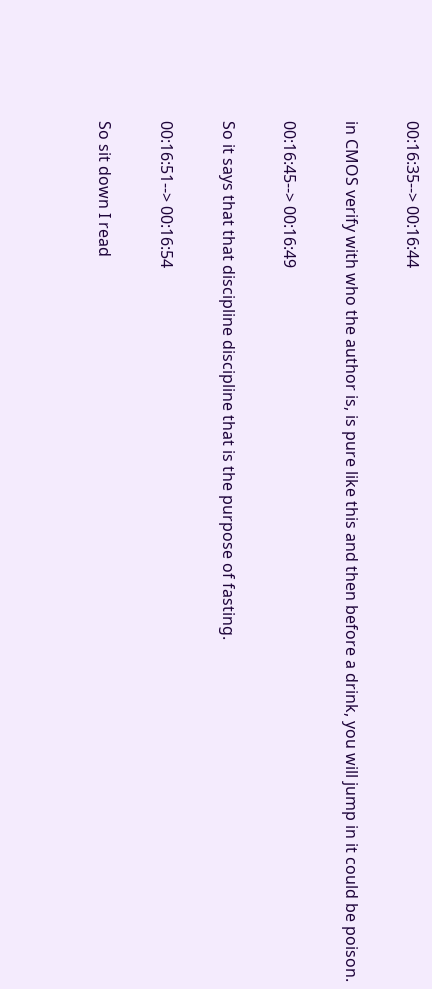00:16:35--> 00:16:44

in CMOS verify with who the author is, is pure like this and then before a drink, you will jump in it could be poison.

00:16:45--> 00:16:49

So it says that that discipline discipline that is the purpose of fasting.

00:16:51--> 00:16:54

So sit down I read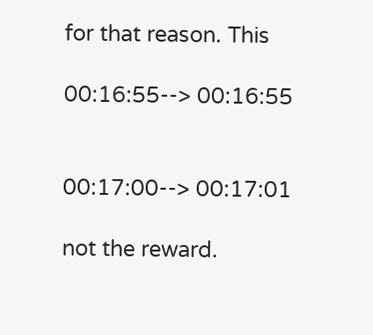for that reason. This

00:16:55--> 00:16:55


00:17:00--> 00:17:01

not the reward.